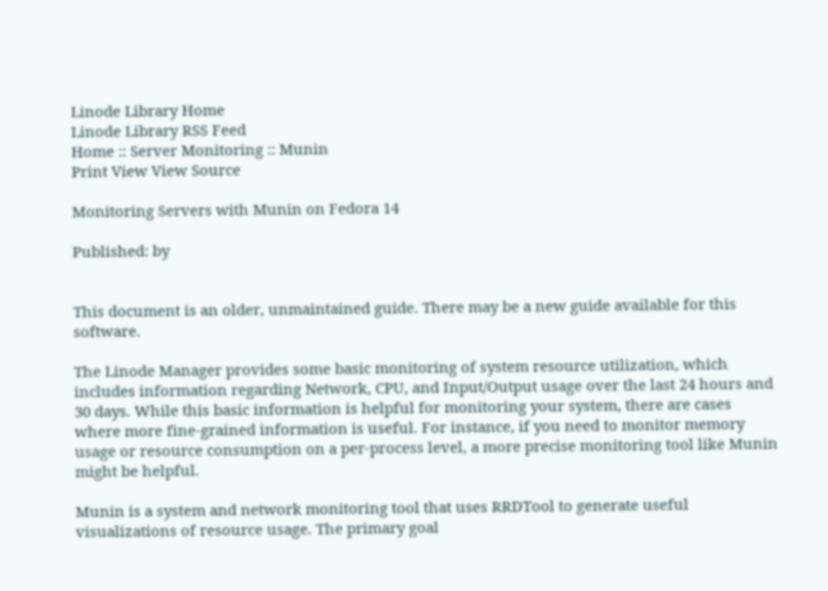Linode Library Home
Linode Library RSS Feed
Home :: Server Monitoring :: Munin
Print View View Source

Monitoring Servers with Munin on Fedora 14

Published: by


This document is an older, unmaintained guide. There may be a new guide available for this software.

The Linode Manager provides some basic monitoring of system resource utilization, which includes information regarding Network, CPU, and Input/Output usage over the last 24 hours and 30 days. While this basic information is helpful for monitoring your system, there are cases where more fine-grained information is useful. For instance, if you need to monitor memory usage or resource consumption on a per-process level, a more precise monitoring tool like Munin might be helpful.

Munin is a system and network monitoring tool that uses RRDTool to generate useful visualizations of resource usage. The primary goal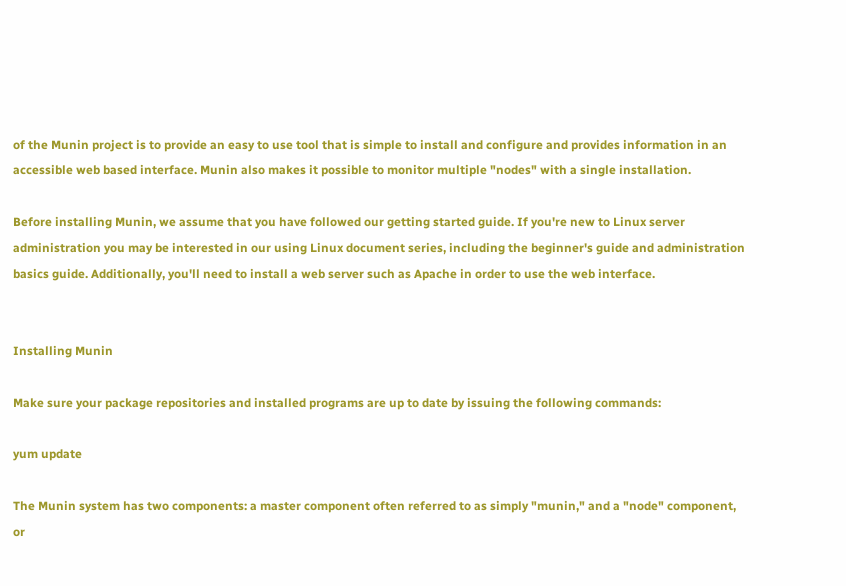of the Munin project is to provide an easy to use tool that is simple to install and configure and provides information in an accessible web based interface. Munin also makes it possible to monitor multiple "nodes" with a single installation.

Before installing Munin, we assume that you have followed our getting started guide. If you're new to Linux server administration you may be interested in our using Linux document series, including the beginner's guide and administration basics guide. Additionally, you'll need to install a web server such as Apache in order to use the web interface.


Installing Munin

Make sure your package repositories and installed programs are up to date by issuing the following commands:

yum update

The Munin system has two components: a master component often referred to as simply "munin," and a "node" component, or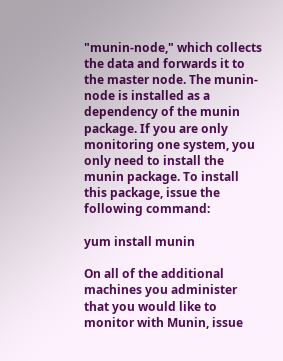"munin-node," which collects the data and forwards it to the master node. The munin-node is installed as a dependency of the munin package. If you are only monitoring one system, you only need to install the munin package. To install this package, issue the following command:

yum install munin

On all of the additional machines you administer that you would like to monitor with Munin, issue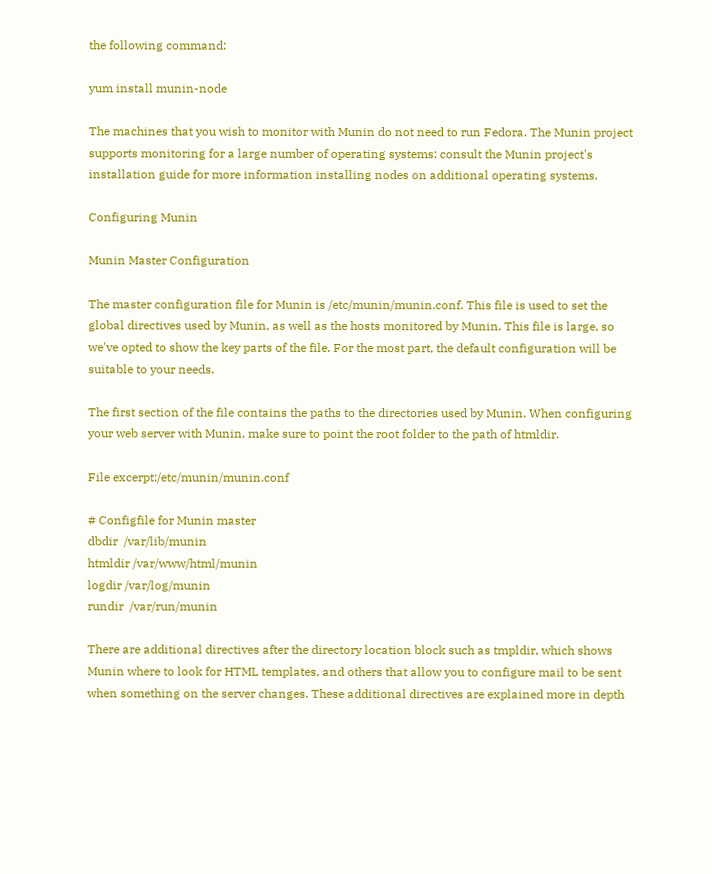the following command:

yum install munin-node

The machines that you wish to monitor with Munin do not need to run Fedora. The Munin project supports monitoring for a large number of operating systems: consult the Munin project's installation guide for more information installing nodes on additional operating systems.

Configuring Munin

Munin Master Configuration

The master configuration file for Munin is /etc/munin/munin.conf. This file is used to set the global directives used by Munin, as well as the hosts monitored by Munin. This file is large, so we've opted to show the key parts of the file. For the most part, the default configuration will be suitable to your needs.

The first section of the file contains the paths to the directories used by Munin. When configuring your web server with Munin, make sure to point the root folder to the path of htmldir.

File excerpt:/etc/munin/munin.conf

# Configfile for Munin master
dbdir  /var/lib/munin
htmldir /var/www/html/munin
logdir /var/log/munin
rundir  /var/run/munin

There are additional directives after the directory location block such as tmpldir, which shows Munin where to look for HTML templates, and others that allow you to configure mail to be sent when something on the server changes. These additional directives are explained more in depth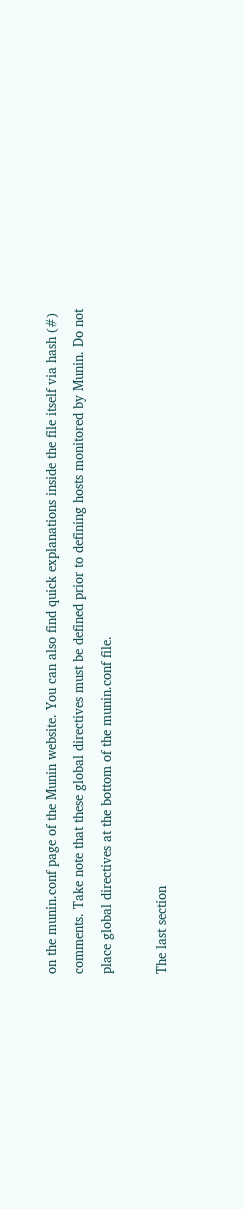on the munin.conf page of the Munin website. You can also find quick explanations inside the file itself via hash (#) comments. Take note that these global directives must be defined prior to defining hosts monitored by Munin. Do not place global directives at the bottom of the munin.conf file.

The last section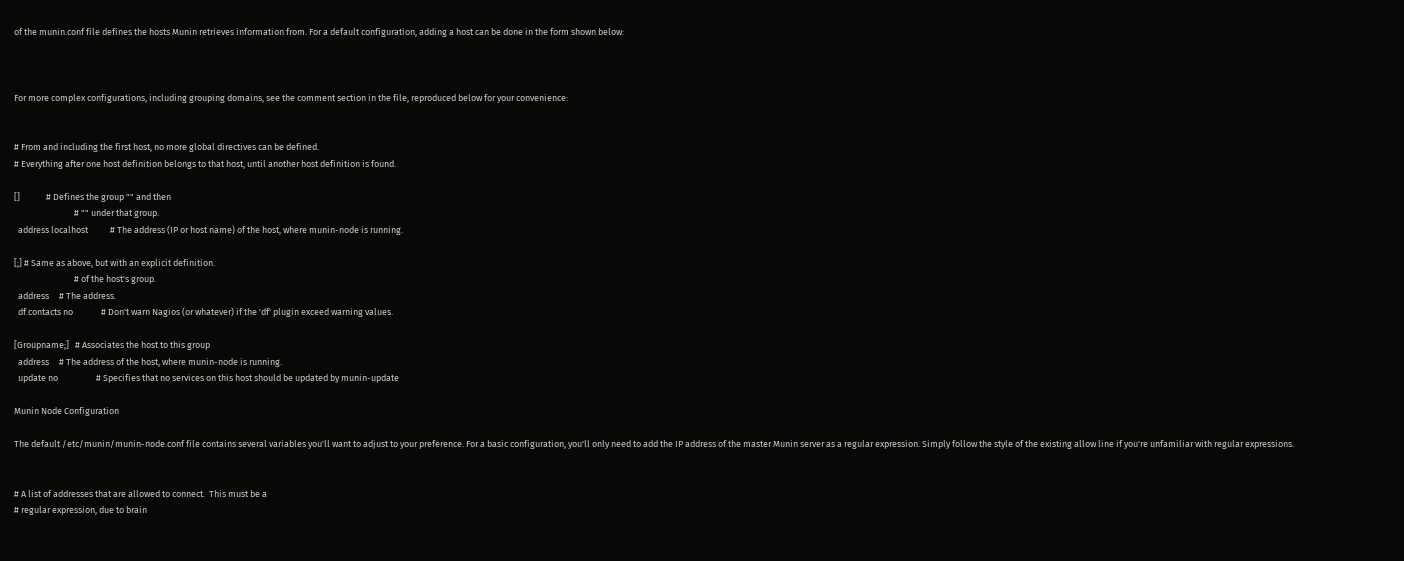of the munin.conf file defines the hosts Munin retrieves information from. For a default configuration, adding a host can be done in the form shown below:



For more complex configurations, including grouping domains, see the comment section in the file, reproduced below for your convenience:


# From and including the first host, no more global directives can be defined.
# Everything after one host definition belongs to that host, until another host definition is found.

[]             # Defines the group "" and then
                              # "" under that group.
  address localhost           # The address (IP or host name) of the host, where munin-node is running.

[;] # Same as above, but with an explicit definition.
                              # of the host's group.
  address     # The address.
  df.contacts no              # Don't warn Nagios (or whatever) if the 'df' plugin exceed warning values.

[Groupname;]   # Associates the host to this group
  address     # The address of the host, where munin-node is running.
  update no                   # Specifies that no services on this host should be updated by munin-update

Munin Node Configuration

The default /etc/munin/munin-node.conf file contains several variables you'll want to adjust to your preference. For a basic configuration, you'll only need to add the IP address of the master Munin server as a regular expression. Simply follow the style of the existing allow line if you're unfamiliar with regular expressions.


# A list of addresses that are allowed to connect.  This must be a
# regular expression, due to brain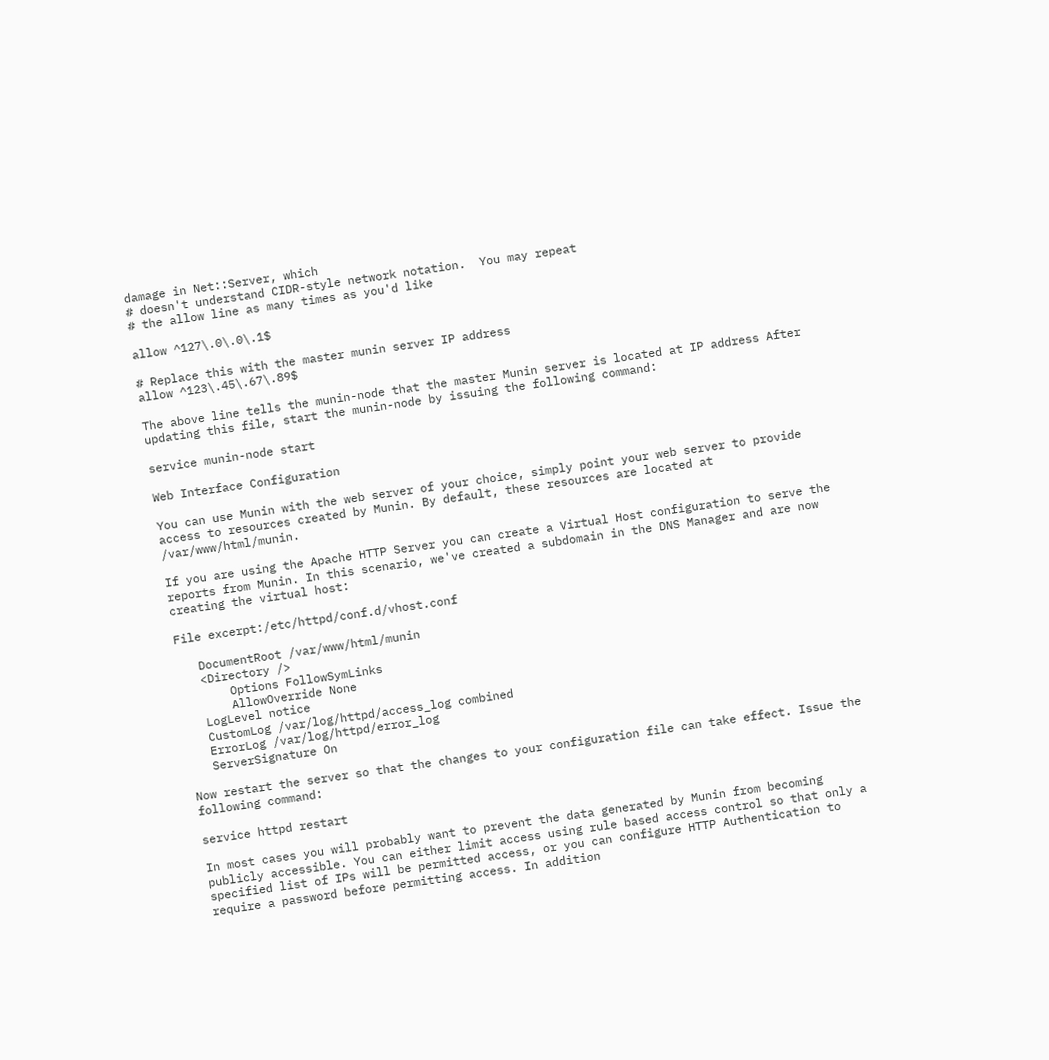damage in Net::Server, which
# doesn't understand CIDR-style network notation.  You may repeat
# the allow line as many times as you'd like

allow ^127\.0\.0\.1$

# Replace this with the master munin server IP address
allow ^123\.45\.67\.89$

The above line tells the munin-node that the master Munin server is located at IP address After updating this file, start the munin-node by issuing the following command:

service munin-node start

Web Interface Configuration

You can use Munin with the web server of your choice, simply point your web server to provide access to resources created by Munin. By default, these resources are located at /var/www/html/munin.

If you are using the Apache HTTP Server you can create a Virtual Host configuration to serve the reports from Munin. In this scenario, we've created a subdomain in the DNS Manager and are now creating the virtual host:

File excerpt:/etc/httpd/conf.d/vhost.conf

   DocumentRoot /var/www/html/munin
   <Directory />
       Options FollowSymLinks
       AllowOverride None
   LogLevel notice
   CustomLog /var/log/httpd/access_log combined
   ErrorLog /var/log/httpd/error_log
   ServerSignature On

Now restart the server so that the changes to your configuration file can take effect. Issue the following command:

service httpd restart

In most cases you will probably want to prevent the data generated by Munin from becoming publicly accessible. You can either limit access using rule based access control so that only a specified list of IPs will be permitted access, or you can configure HTTP Authentication to require a password before permitting access. In addition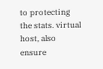to protecting the stats. virtual host, also ensure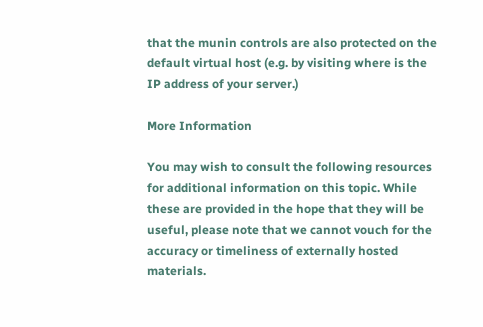that the munin controls are also protected on the default virtual host (e.g. by visiting where is the IP address of your server.)

More Information

You may wish to consult the following resources for additional information on this topic. While these are provided in the hope that they will be useful, please note that we cannot vouch for the accuracy or timeliness of externally hosted materials.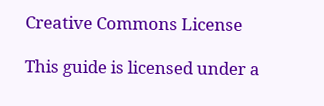Creative Commons License

This guide is licensed under a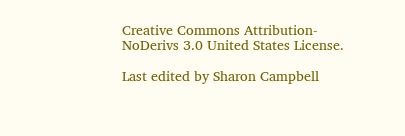Creative Commons Attribution-NoDerivs 3.0 United States License.

Last edited by Sharon Campbell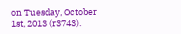on Tuesday, October 1st, 2013 (r3743).